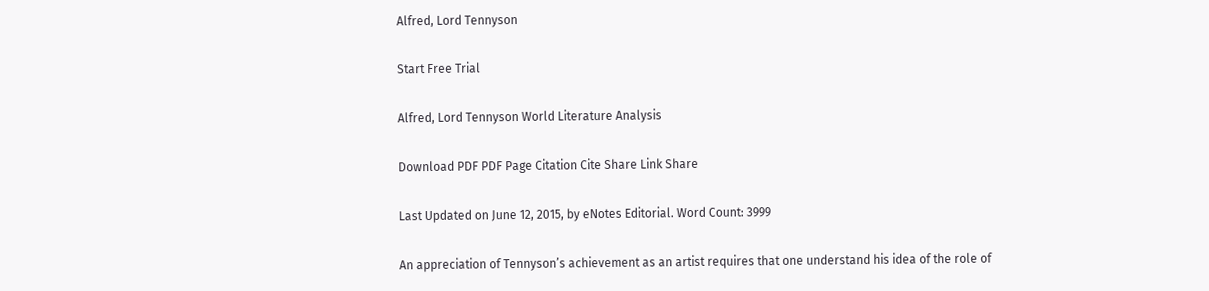Alfred, Lord Tennyson

Start Free Trial

Alfred, Lord Tennyson World Literature Analysis

Download PDF PDF Page Citation Cite Share Link Share

Last Updated on June 12, 2015, by eNotes Editorial. Word Count: 3999

An appreciation of Tennyson’s achievement as an artist requires that one understand his idea of the role of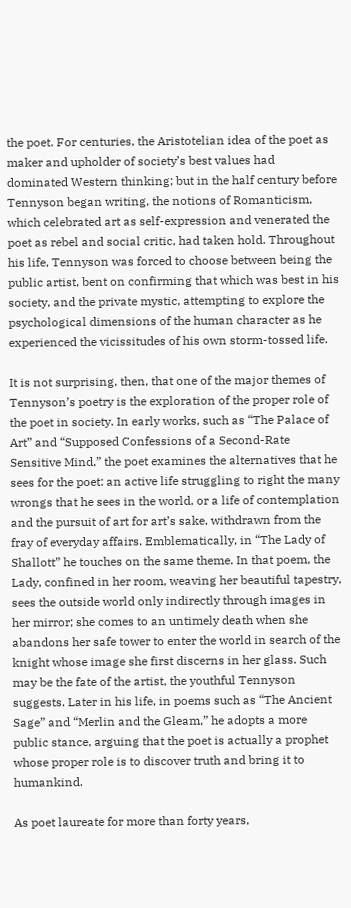the poet. For centuries, the Aristotelian idea of the poet as maker and upholder of society’s best values had dominated Western thinking; but in the half century before Tennyson began writing, the notions of Romanticism, which celebrated art as self-expression and venerated the poet as rebel and social critic, had taken hold. Throughout his life, Tennyson was forced to choose between being the public artist, bent on confirming that which was best in his society, and the private mystic, attempting to explore the psychological dimensions of the human character as he experienced the vicissitudes of his own storm-tossed life.

It is not surprising, then, that one of the major themes of Tennyson’s poetry is the exploration of the proper role of the poet in society. In early works, such as “The Palace of Art” and “Supposed Confessions of a Second-Rate Sensitive Mind,” the poet examines the alternatives that he sees for the poet: an active life struggling to right the many wrongs that he sees in the world, or a life of contemplation and the pursuit of art for art’s sake, withdrawn from the fray of everyday affairs. Emblematically, in “The Lady of Shallott” he touches on the same theme. In that poem, the Lady, confined in her room, weaving her beautiful tapestry, sees the outside world only indirectly through images in her mirror; she comes to an untimely death when she abandons her safe tower to enter the world in search of the knight whose image she first discerns in her glass. Such may be the fate of the artist, the youthful Tennyson suggests. Later in his life, in poems such as “The Ancient Sage” and “Merlin and the Gleam,” he adopts a more public stance, arguing that the poet is actually a prophet whose proper role is to discover truth and bring it to humankind.

As poet laureate for more than forty years,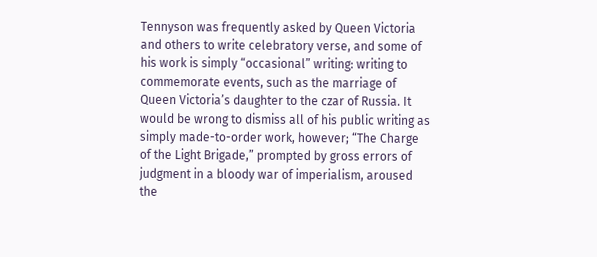Tennyson was frequently asked by Queen Victoria and others to write celebratory verse, and some of his work is simply “occasional” writing: writing to commemorate events, such as the marriage of Queen Victoria’s daughter to the czar of Russia. It would be wrong to dismiss all of his public writing as simply made-to-order work, however; “The Charge of the Light Brigade,” prompted by gross errors of judgment in a bloody war of imperialism, aroused the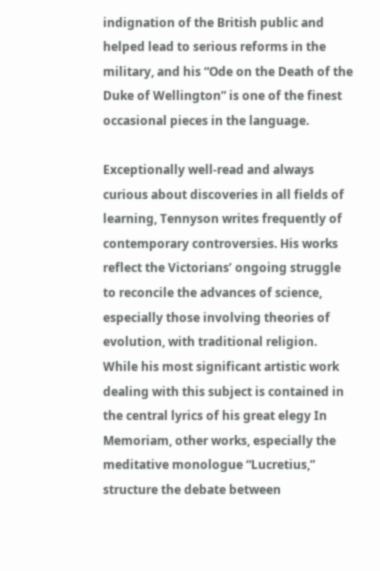indignation of the British public and helped lead to serious reforms in the military, and his “Ode on the Death of the Duke of Wellington” is one of the finest occasional pieces in the language.

Exceptionally well-read and always curious about discoveries in all fields of learning, Tennyson writes frequently of contemporary controversies. His works reflect the Victorians’ ongoing struggle to reconcile the advances of science, especially those involving theories of evolution, with traditional religion. While his most significant artistic work dealing with this subject is contained in the central lyrics of his great elegy In Memoriam, other works, especially the meditative monologue “Lucretius,” structure the debate between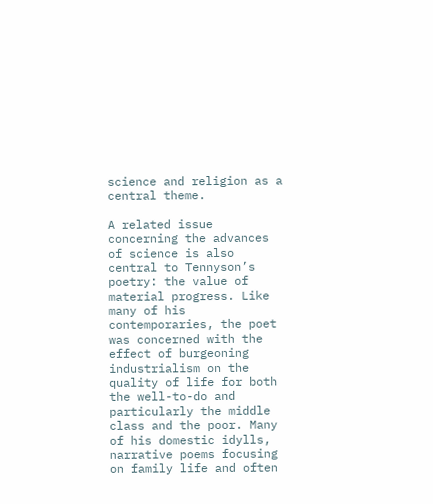science and religion as a central theme.

A related issue concerning the advances of science is also central to Tennyson’s poetry: the value of material progress. Like many of his contemporaries, the poet was concerned with the effect of burgeoning industrialism on the quality of life for both the well-to-do and particularly the middle class and the poor. Many of his domestic idylls, narrative poems focusing on family life and often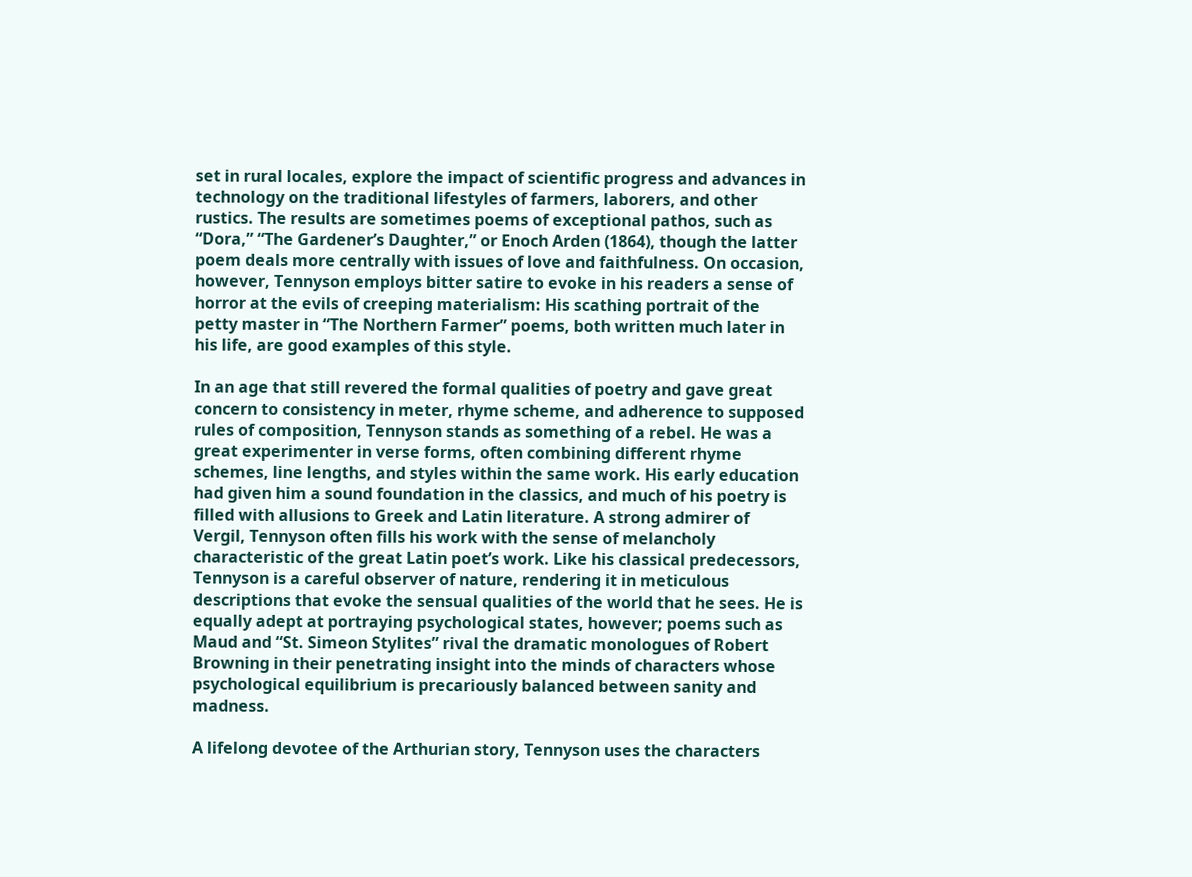set in rural locales, explore the impact of scientific progress and advances in technology on the traditional lifestyles of farmers, laborers, and other rustics. The results are sometimes poems of exceptional pathos, such as “Dora,” “The Gardener’s Daughter,” or Enoch Arden (1864), though the latter poem deals more centrally with issues of love and faithfulness. On occasion, however, Tennyson employs bitter satire to evoke in his readers a sense of horror at the evils of creeping materialism: His scathing portrait of the petty master in “The Northern Farmer” poems, both written much later in his life, are good examples of this style.

In an age that still revered the formal qualities of poetry and gave great concern to consistency in meter, rhyme scheme, and adherence to supposed rules of composition, Tennyson stands as something of a rebel. He was a great experimenter in verse forms, often combining different rhyme schemes, line lengths, and styles within the same work. His early education had given him a sound foundation in the classics, and much of his poetry is filled with allusions to Greek and Latin literature. A strong admirer of Vergil, Tennyson often fills his work with the sense of melancholy characteristic of the great Latin poet’s work. Like his classical predecessors, Tennyson is a careful observer of nature, rendering it in meticulous descriptions that evoke the sensual qualities of the world that he sees. He is equally adept at portraying psychological states, however; poems such as Maud and “St. Simeon Stylites” rival the dramatic monologues of Robert Browning in their penetrating insight into the minds of characters whose psychological equilibrium is precariously balanced between sanity and madness.

A lifelong devotee of the Arthurian story, Tennyson uses the characters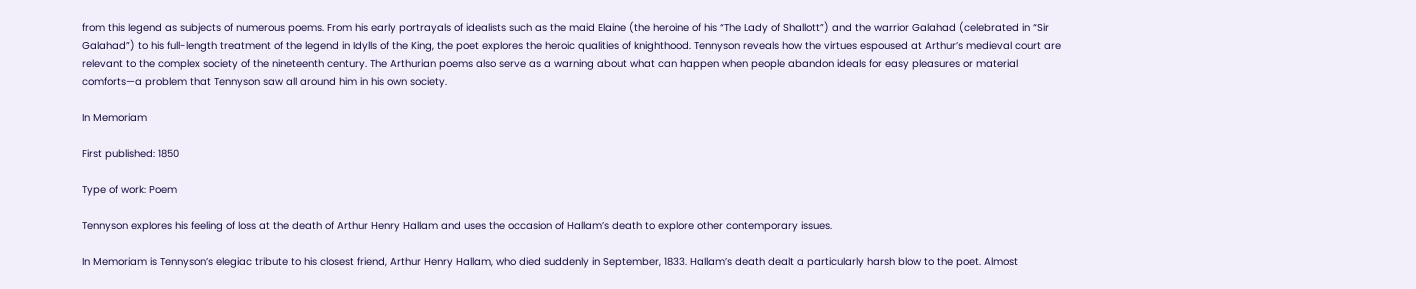from this legend as subjects of numerous poems. From his early portrayals of idealists such as the maid Elaine (the heroine of his “The Lady of Shallott”) and the warrior Galahad (celebrated in “Sir Galahad”) to his full-length treatment of the legend in Idylls of the King, the poet explores the heroic qualities of knighthood. Tennyson reveals how the virtues espoused at Arthur’s medieval court are relevant to the complex society of the nineteenth century. The Arthurian poems also serve as a warning about what can happen when people abandon ideals for easy pleasures or material comforts—a problem that Tennyson saw all around him in his own society.

In Memoriam

First published: 1850

Type of work: Poem

Tennyson explores his feeling of loss at the death of Arthur Henry Hallam and uses the occasion of Hallam’s death to explore other contemporary issues.

In Memoriam is Tennyson’s elegiac tribute to his closest friend, Arthur Henry Hallam, who died suddenly in September, 1833. Hallam’s death dealt a particularly harsh blow to the poet. Almost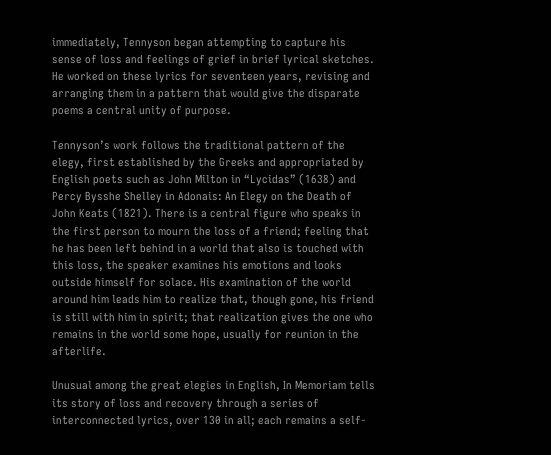immediately, Tennyson began attempting to capture his sense of loss and feelings of grief in brief lyrical sketches. He worked on these lyrics for seventeen years, revising and arranging them in a pattern that would give the disparate poems a central unity of purpose.

Tennyson’s work follows the traditional pattern of the elegy, first established by the Greeks and appropriated by English poets such as John Milton in “Lycidas” (1638) and Percy Bysshe Shelley in Adonais: An Elegy on the Death of John Keats (1821). There is a central figure who speaks in the first person to mourn the loss of a friend; feeling that he has been left behind in a world that also is touched with this loss, the speaker examines his emotions and looks outside himself for solace. His examination of the world around him leads him to realize that, though gone, his friend is still with him in spirit; that realization gives the one who remains in the world some hope, usually for reunion in the afterlife.

Unusual among the great elegies in English, In Memoriam tells its story of loss and recovery through a series of interconnected lyrics, over 130 in all; each remains a self-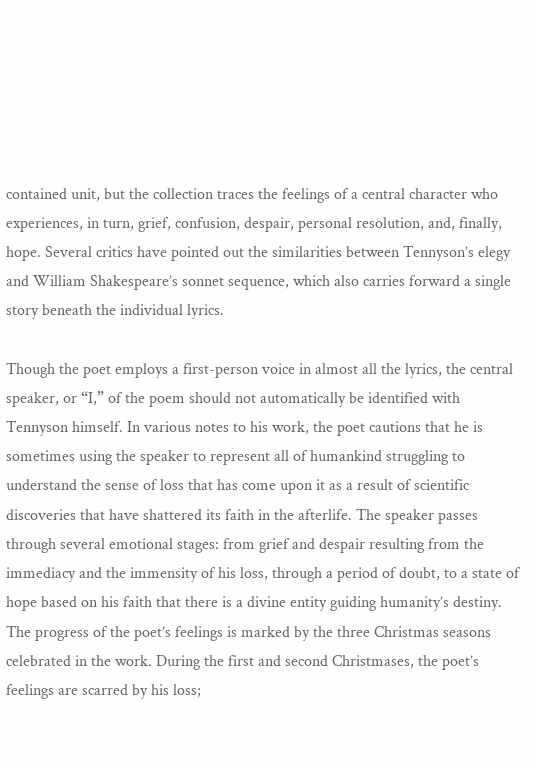contained unit, but the collection traces the feelings of a central character who experiences, in turn, grief, confusion, despair, personal resolution, and, finally, hope. Several critics have pointed out the similarities between Tennyson’s elegy and William Shakespeare’s sonnet sequence, which also carries forward a single story beneath the individual lyrics.

Though the poet employs a first-person voice in almost all the lyrics, the central speaker, or “I,” of the poem should not automatically be identified with Tennyson himself. In various notes to his work, the poet cautions that he is sometimes using the speaker to represent all of humankind struggling to understand the sense of loss that has come upon it as a result of scientific discoveries that have shattered its faith in the afterlife. The speaker passes through several emotional stages: from grief and despair resulting from the immediacy and the immensity of his loss, through a period of doubt, to a state of hope based on his faith that there is a divine entity guiding humanity’s destiny. The progress of the poet’s feelings is marked by the three Christmas seasons celebrated in the work. During the first and second Christmases, the poet’s feelings are scarred by his loss;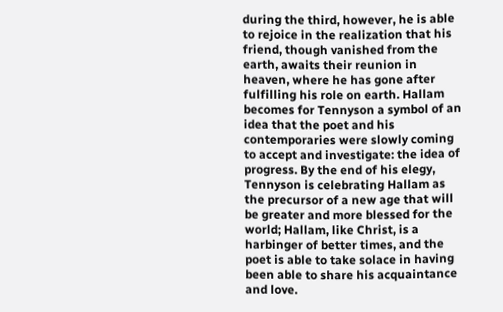during the third, however, he is able to rejoice in the realization that his friend, though vanished from the earth, awaits their reunion in heaven, where he has gone after fulfilling his role on earth. Hallam becomes for Tennyson a symbol of an idea that the poet and his contemporaries were slowly coming to accept and investigate: the idea of progress. By the end of his elegy, Tennyson is celebrating Hallam as the precursor of a new age that will be greater and more blessed for the world; Hallam, like Christ, is a harbinger of better times, and the poet is able to take solace in having been able to share his acquaintance and love.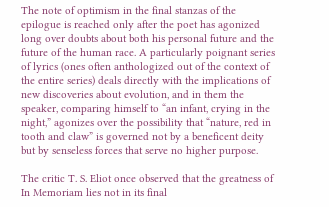The note of optimism in the final stanzas of the epilogue is reached only after the poet has agonized long over doubts about both his personal future and the future of the human race. A particularly poignant series of lyrics (ones often anthologized out of the context of the entire series) deals directly with the implications of new discoveries about evolution, and in them the speaker, comparing himself to “an infant, crying in the night,” agonizes over the possibility that “nature, red in tooth and claw” is governed not by a beneficent deity but by senseless forces that serve no higher purpose.

The critic T. S. Eliot once observed that the greatness of In Memoriam lies not in its final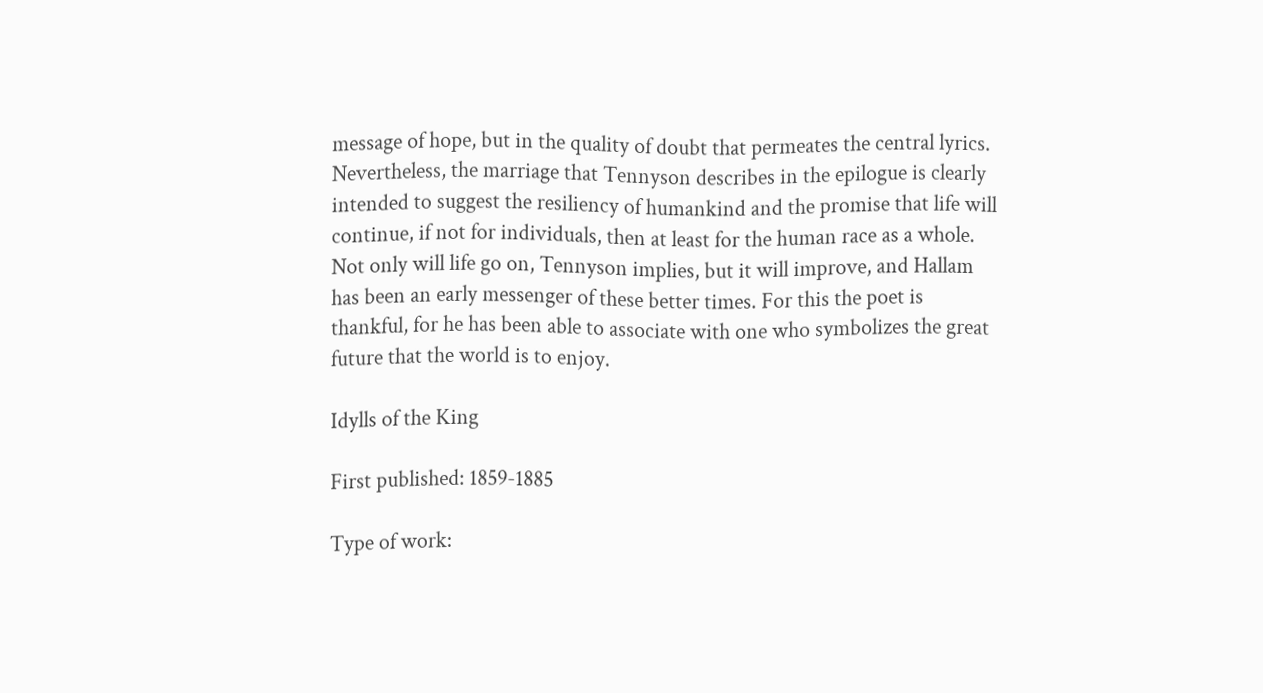message of hope, but in the quality of doubt that permeates the central lyrics. Nevertheless, the marriage that Tennyson describes in the epilogue is clearly intended to suggest the resiliency of humankind and the promise that life will continue, if not for individuals, then at least for the human race as a whole. Not only will life go on, Tennyson implies, but it will improve, and Hallam has been an early messenger of these better times. For this the poet is thankful, for he has been able to associate with one who symbolizes the great future that the world is to enjoy.

Idylls of the King

First published: 1859-1885

Type of work: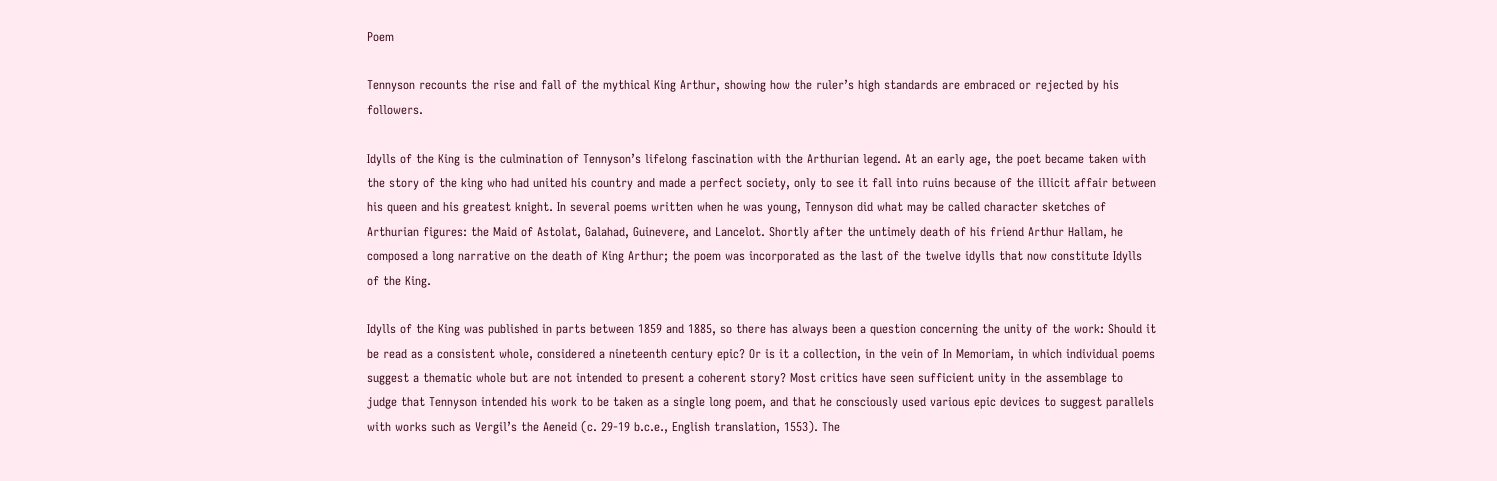Poem

Tennyson recounts the rise and fall of the mythical King Arthur, showing how the ruler’s high standards are embraced or rejected by his followers.

Idylls of the King is the culmination of Tennyson’s lifelong fascination with the Arthurian legend. At an early age, the poet became taken with the story of the king who had united his country and made a perfect society, only to see it fall into ruins because of the illicit affair between his queen and his greatest knight. In several poems written when he was young, Tennyson did what may be called character sketches of Arthurian figures: the Maid of Astolat, Galahad, Guinevere, and Lancelot. Shortly after the untimely death of his friend Arthur Hallam, he composed a long narrative on the death of King Arthur; the poem was incorporated as the last of the twelve idylls that now constitute Idylls of the King.

Idylls of the King was published in parts between 1859 and 1885, so there has always been a question concerning the unity of the work: Should it be read as a consistent whole, considered a nineteenth century epic? Or is it a collection, in the vein of In Memoriam, in which individual poems suggest a thematic whole but are not intended to present a coherent story? Most critics have seen sufficient unity in the assemblage to judge that Tennyson intended his work to be taken as a single long poem, and that he consciously used various epic devices to suggest parallels with works such as Vergil’s the Aeneid (c. 29-19 b.c.e., English translation, 1553). The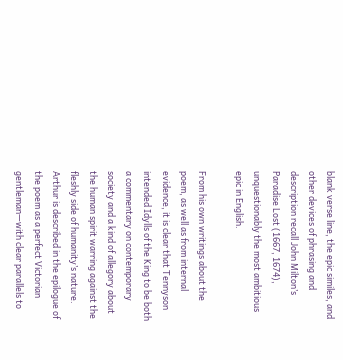blank verse line, the epic similes, and other devices of phrasing and description recall John Milton’s Paradise Lost (1667, 1674), unquestionably the most ambitious epic in English.

From his own writings about the poem, as well as from internal evidence, it is clear that Tennyson intended Idylls of the King to be both a commentary on contemporary society and a kind of allegory about the human spirit warring against the fleshly side of humanity’s nature. Arthur is described in the epilogue of the poem as a perfect Victorian gentleman—with clear parallels to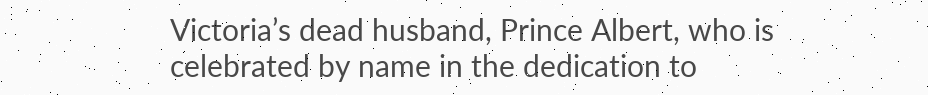Victoria’s dead husband, Prince Albert, who is celebrated by name in the dedication to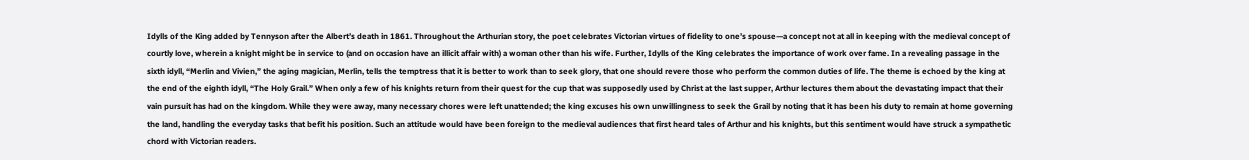Idylls of the King added by Tennyson after the Albert’s death in 1861. Throughout the Arthurian story, the poet celebrates Victorian virtues of fidelity to one’s spouse—a concept not at all in keeping with the medieval concept of courtly love, wherein a knight might be in service to (and on occasion have an illicit affair with) a woman other than his wife. Further, Idylls of the King celebrates the importance of work over fame. In a revealing passage in the sixth idyll, “Merlin and Vivien,” the aging magician, Merlin, tells the temptress that it is better to work than to seek glory, that one should revere those who perform the common duties of life. The theme is echoed by the king at the end of the eighth idyll, “The Holy Grail.” When only a few of his knights return from their quest for the cup that was supposedly used by Christ at the last supper, Arthur lectures them about the devastating impact that their vain pursuit has had on the kingdom. While they were away, many necessary chores were left unattended; the king excuses his own unwillingness to seek the Grail by noting that it has been his duty to remain at home governing the land, handling the everyday tasks that befit his position. Such an attitude would have been foreign to the medieval audiences that first heard tales of Arthur and his knights, but this sentiment would have struck a sympathetic chord with Victorian readers.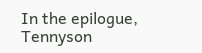In the epilogue, Tennyson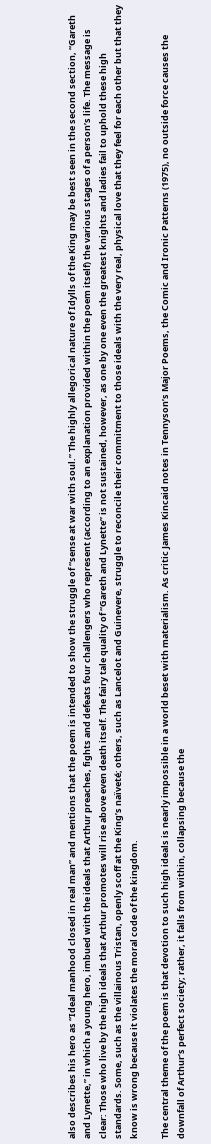also describes his hero as “Ideal manhood closed in real man” and mentions that the poem is intended to show the struggle of “sense at war with soul.” The highly allegorical nature of Idylls of the King may be best seen in the second section, “Gareth and Lynette,” in which a young hero, imbued with the ideals that Arthur preaches, fights and defeats four challengers who represent (according to an explanation provided within the poem itself) the various stages of a person’s life. The message is clear: Those who live by the high ideals that Arthur promotes will rise above even death itself. The fairy tale quality of “Gareth and Lynette” is not sustained, however, as one by one even the greatest knights and ladies fail to uphold these high standards. Some, such as the villainous Tristan, openly scoff at the King’s naïveté; others, such as Lancelot and Guinevere, struggle to reconcile their commitment to those ideals with the very real, physical love that they feel for each other but that they know is wrong because it violates the moral code of the kingdom.

The central theme of the poem is that devotion to such high ideals is nearly impossible in a world beset with materialism. As critic James Kincaid notes in Tennyson’s Major Poems, the Comic and Ironic Patterns (1975), no outside force causes the downfall of Arthur’s perfect society; rather, it falls from within, collapsing because the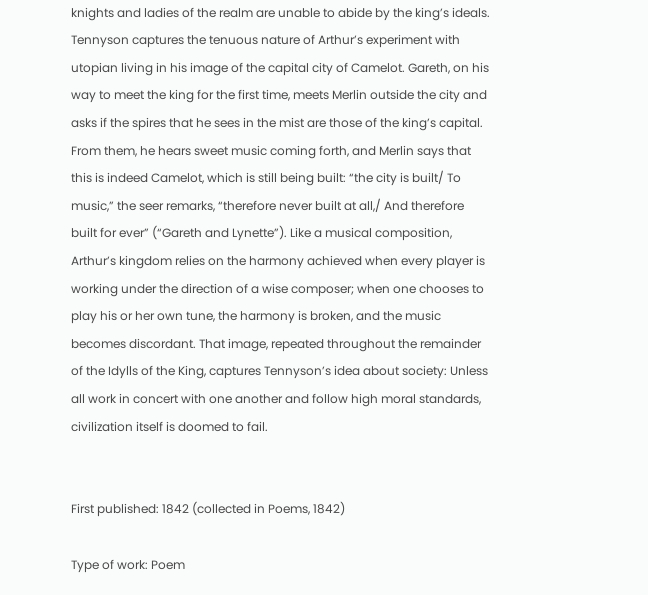knights and ladies of the realm are unable to abide by the king’s ideals. Tennyson captures the tenuous nature of Arthur’s experiment with utopian living in his image of the capital city of Camelot. Gareth, on his way to meet the king for the first time, meets Merlin outside the city and asks if the spires that he sees in the mist are those of the king’s capital. From them, he hears sweet music coming forth, and Merlin says that this is indeed Camelot, which is still being built: “the city is built/ To music,” the seer remarks, “therefore never built at all,/ And therefore built for ever” (“Gareth and Lynette”). Like a musical composition, Arthur’s kingdom relies on the harmony achieved when every player is working under the direction of a wise composer; when one chooses to play his or her own tune, the harmony is broken, and the music becomes discordant. That image, repeated throughout the remainder of the Idylls of the King, captures Tennyson’s idea about society: Unless all work in concert with one another and follow high moral standards, civilization itself is doomed to fail.


First published: 1842 (collected in Poems, 1842)

Type of work: Poem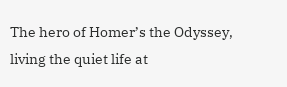The hero of Homer’s the Odyssey, living the quiet life at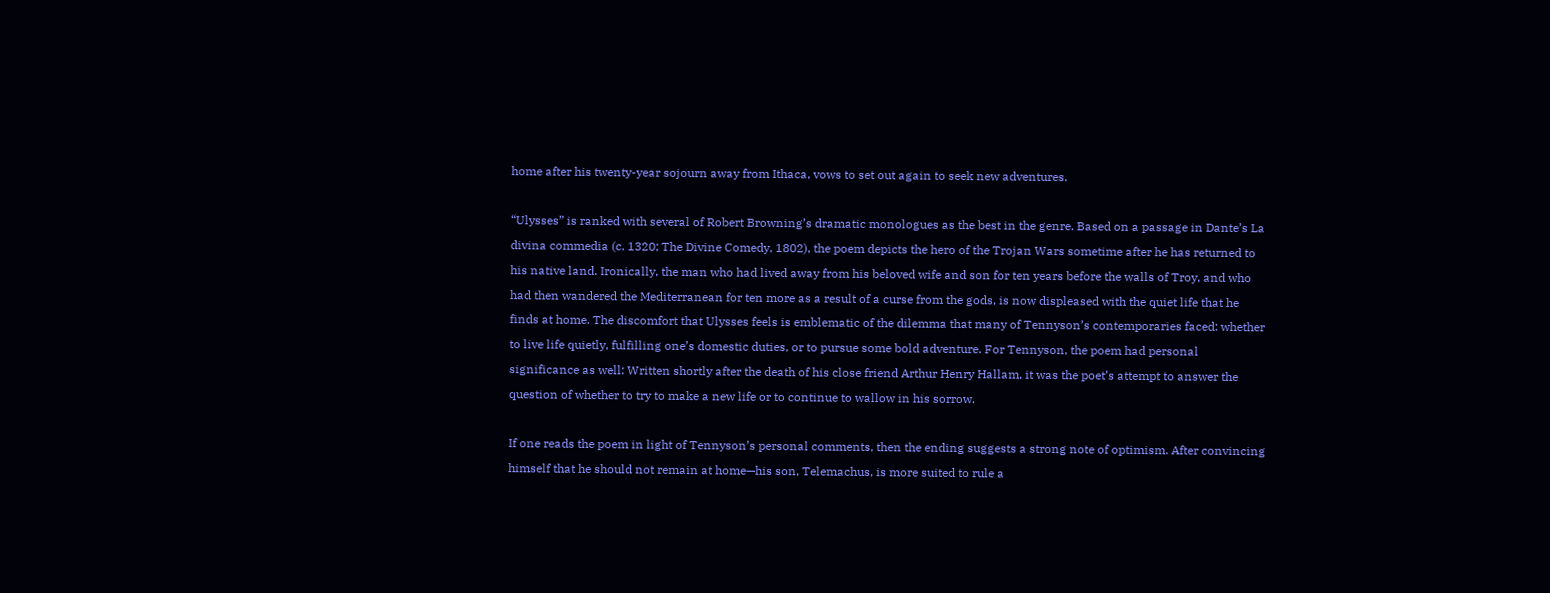home after his twenty-year sojourn away from Ithaca, vows to set out again to seek new adventures.

“Ulysses” is ranked with several of Robert Browning’s dramatic monologues as the best in the genre. Based on a passage in Dante’s La divina commedia (c. 1320; The Divine Comedy, 1802), the poem depicts the hero of the Trojan Wars sometime after he has returned to his native land. Ironically, the man who had lived away from his beloved wife and son for ten years before the walls of Troy, and who had then wandered the Mediterranean for ten more as a result of a curse from the gods, is now displeased with the quiet life that he finds at home. The discomfort that Ulysses feels is emblematic of the dilemma that many of Tennyson’s contemporaries faced: whether to live life quietly, fulfilling one’s domestic duties, or to pursue some bold adventure. For Tennyson, the poem had personal significance as well: Written shortly after the death of his close friend Arthur Henry Hallam, it was the poet’s attempt to answer the question of whether to try to make a new life or to continue to wallow in his sorrow.

If one reads the poem in light of Tennyson’s personal comments, then the ending suggests a strong note of optimism. After convincing himself that he should not remain at home—his son, Telemachus, is more suited to rule a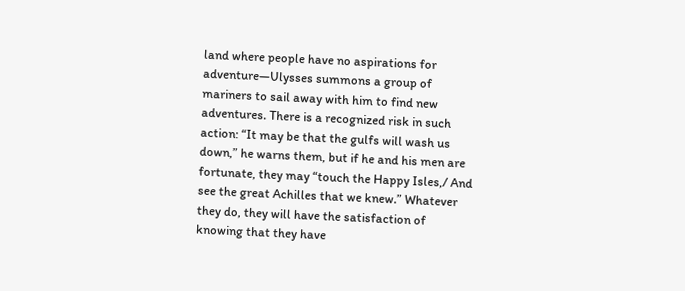land where people have no aspirations for adventure—Ulysses summons a group of mariners to sail away with him to find new adventures. There is a recognized risk in such action: “It may be that the gulfs will wash us down,” he warns them, but if he and his men are fortunate, they may “touch the Happy Isles,/ And see the great Achilles that we knew.” Whatever they do, they will have the satisfaction of knowing that they have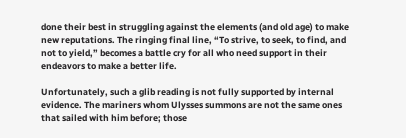done their best in struggling against the elements (and old age) to make new reputations. The ringing final line, “To strive, to seek, to find, and not to yield,” becomes a battle cry for all who need support in their endeavors to make a better life.

Unfortunately, such a glib reading is not fully supported by internal evidence. The mariners whom Ulysses summons are not the same ones that sailed with him before; those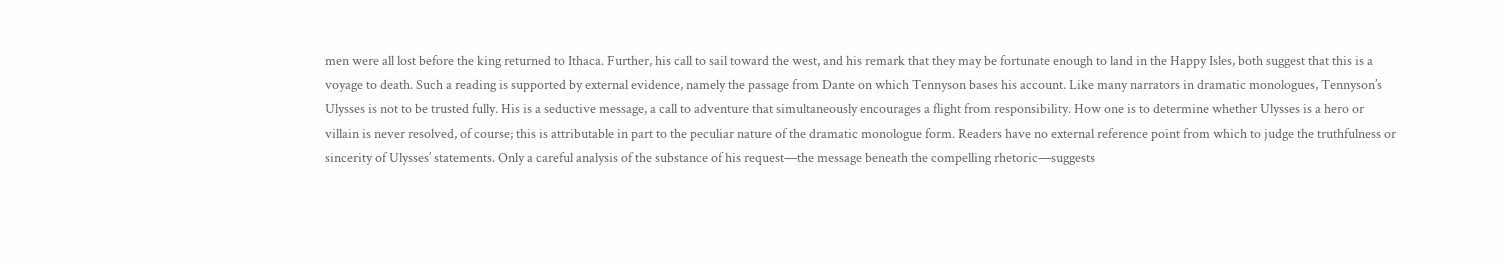men were all lost before the king returned to Ithaca. Further, his call to sail toward the west, and his remark that they may be fortunate enough to land in the Happy Isles, both suggest that this is a voyage to death. Such a reading is supported by external evidence, namely the passage from Dante on which Tennyson bases his account. Like many narrators in dramatic monologues, Tennyson’s Ulysses is not to be trusted fully. His is a seductive message, a call to adventure that simultaneously encourages a flight from responsibility. How one is to determine whether Ulysses is a hero or villain is never resolved, of course; this is attributable in part to the peculiar nature of the dramatic monologue form. Readers have no external reference point from which to judge the truthfulness or sincerity of Ulysses’ statements. Only a careful analysis of the substance of his request—the message beneath the compelling rhetoric—suggests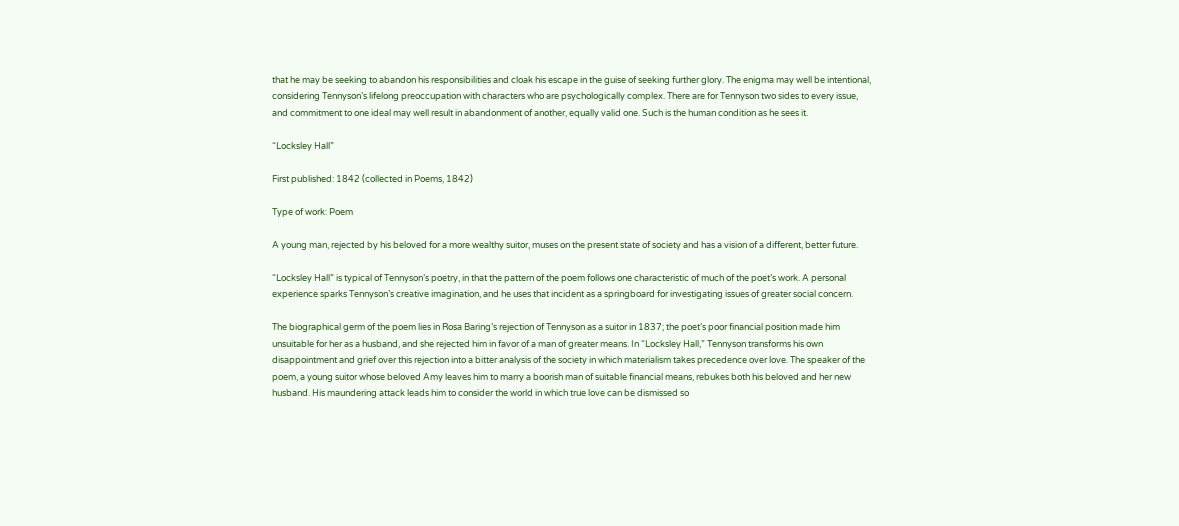that he may be seeking to abandon his responsibilities and cloak his escape in the guise of seeking further glory. The enigma may well be intentional, considering Tennyson’s lifelong preoccupation with characters who are psychologically complex. There are for Tennyson two sides to every issue, and commitment to one ideal may well result in abandonment of another, equally valid one. Such is the human condition as he sees it.

“Locksley Hall”

First published: 1842 (collected in Poems, 1842)

Type of work: Poem

A young man, rejected by his beloved for a more wealthy suitor, muses on the present state of society and has a vision of a different, better future.

“Locksley Hall” is typical of Tennyson’s poetry, in that the pattern of the poem follows one characteristic of much of the poet’s work. A personal experience sparks Tennyson’s creative imagination, and he uses that incident as a springboard for investigating issues of greater social concern.

The biographical germ of the poem lies in Rosa Baring’s rejection of Tennyson as a suitor in 1837; the poet’s poor financial position made him unsuitable for her as a husband, and she rejected him in favor of a man of greater means. In “Locksley Hall,” Tennyson transforms his own disappointment and grief over this rejection into a bitter analysis of the society in which materialism takes precedence over love. The speaker of the poem, a young suitor whose beloved Amy leaves him to marry a boorish man of suitable financial means, rebukes both his beloved and her new husband. His maundering attack leads him to consider the world in which true love can be dismissed so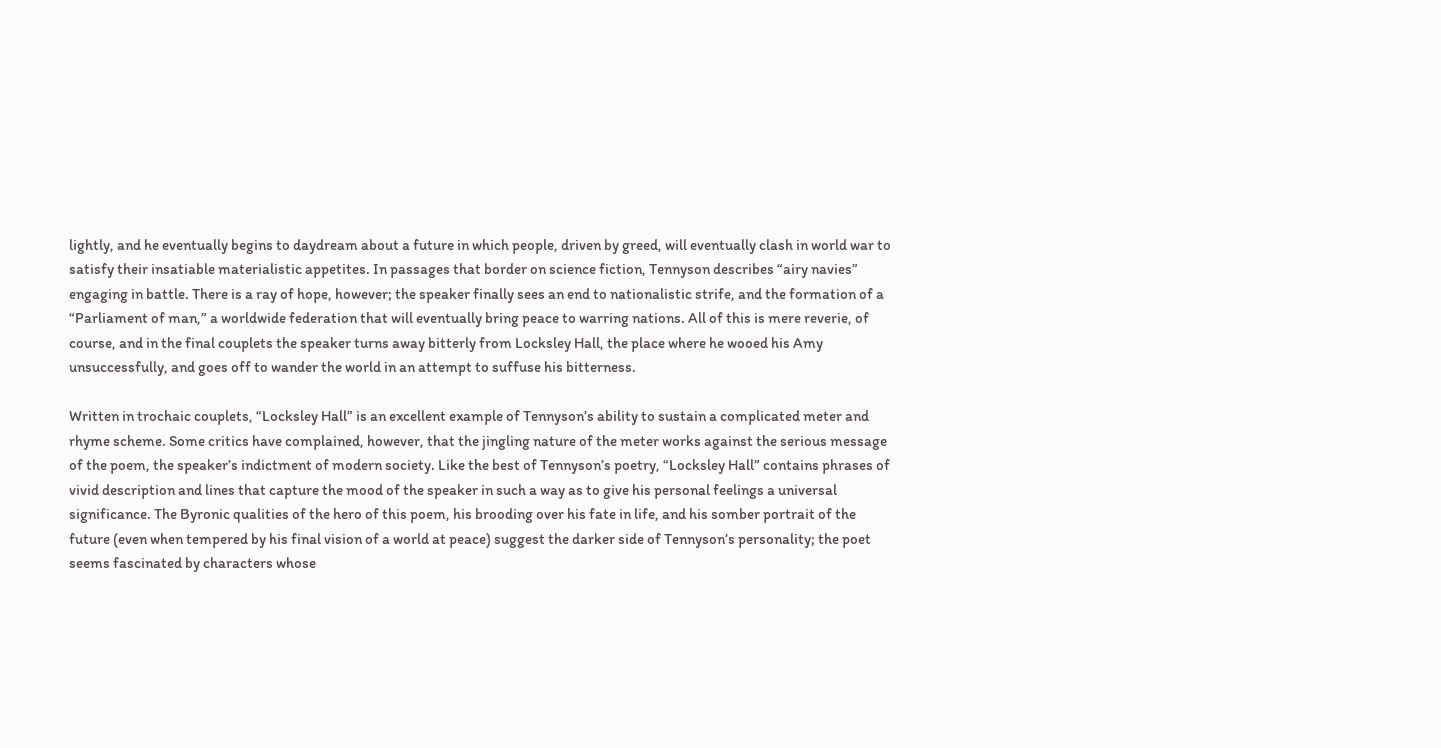lightly, and he eventually begins to daydream about a future in which people, driven by greed, will eventually clash in world war to satisfy their insatiable materialistic appetites. In passages that border on science fiction, Tennyson describes “airy navies” engaging in battle. There is a ray of hope, however; the speaker finally sees an end to nationalistic strife, and the formation of a “Parliament of man,” a worldwide federation that will eventually bring peace to warring nations. All of this is mere reverie, of course, and in the final couplets the speaker turns away bitterly from Locksley Hall, the place where he wooed his Amy unsuccessfully, and goes off to wander the world in an attempt to suffuse his bitterness.

Written in trochaic couplets, “Locksley Hall” is an excellent example of Tennyson’s ability to sustain a complicated meter and rhyme scheme. Some critics have complained, however, that the jingling nature of the meter works against the serious message of the poem, the speaker’s indictment of modern society. Like the best of Tennyson’s poetry, “Locksley Hall” contains phrases of vivid description and lines that capture the mood of the speaker in such a way as to give his personal feelings a universal significance. The Byronic qualities of the hero of this poem, his brooding over his fate in life, and his somber portrait of the future (even when tempered by his final vision of a world at peace) suggest the darker side of Tennyson’s personality; the poet seems fascinated by characters whose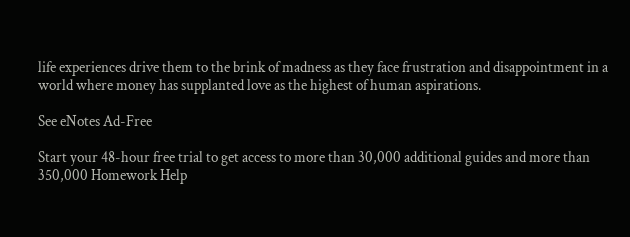life experiences drive them to the brink of madness as they face frustration and disappointment in a world where money has supplanted love as the highest of human aspirations.

See eNotes Ad-Free

Start your 48-hour free trial to get access to more than 30,000 additional guides and more than 350,000 Homework Help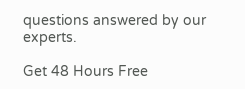questions answered by our experts.

Get 48 Hours Free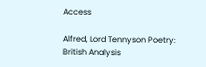Access

Alfred, Lord Tennyson Poetry: British Analysis